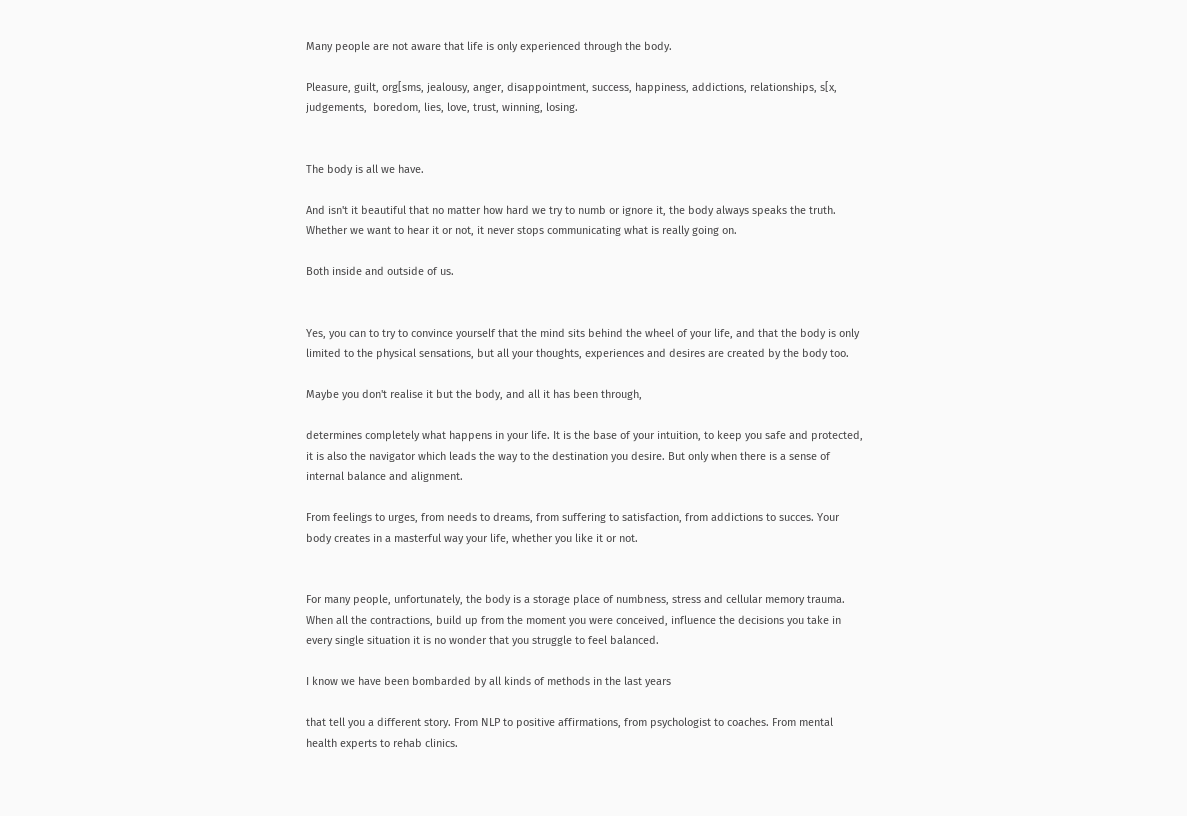Many people are not aware that life is only experienced through the body.

Pleasure, guilt, org[sms, jealousy, anger, disappointment, success, happiness, addictions, relationships, s[x, judgements,  boredom, lies, love, trust, winning, losing.


The body is all we have.

And isn't it beautiful that no matter how hard we try to numb or ignore it, the body always speaks the truth. Whether we want to hear it or not, it never stops communicating what is really going on.

Both inside and outside of us.


Yes, you can to try to convince yourself that the mind sits behind the wheel of your life, and that the body is only limited to the physical sensations, but all your thoughts, experiences and desires are created by the body too.

Maybe you don't realise it but the body, and all it has been through,

determines completely what happens in your life. It is the base of your intuition, to keep you safe and protected, it is also the navigator which leads the way to the destination you desire. But only when there is a sense of internal balance and alignment.

From feelings to urges, from needs to dreams, from suffering to satisfaction, from addictions to succes. Your body creates in a masterful way your life, whether you like it or not.


For many people, unfortunately, the body is a storage place of numbness, stress and cellular memory trauma. When all the contractions, build up from the moment you were conceived, influence the decisions you take in every single situation it is no wonder that you struggle to feel balanced.

I know we have been bombarded by all kinds of methods in the last years

that tell you a different story. From NLP to positive affirmations, from psychologist to coaches. From mental health experts to rehab clinics.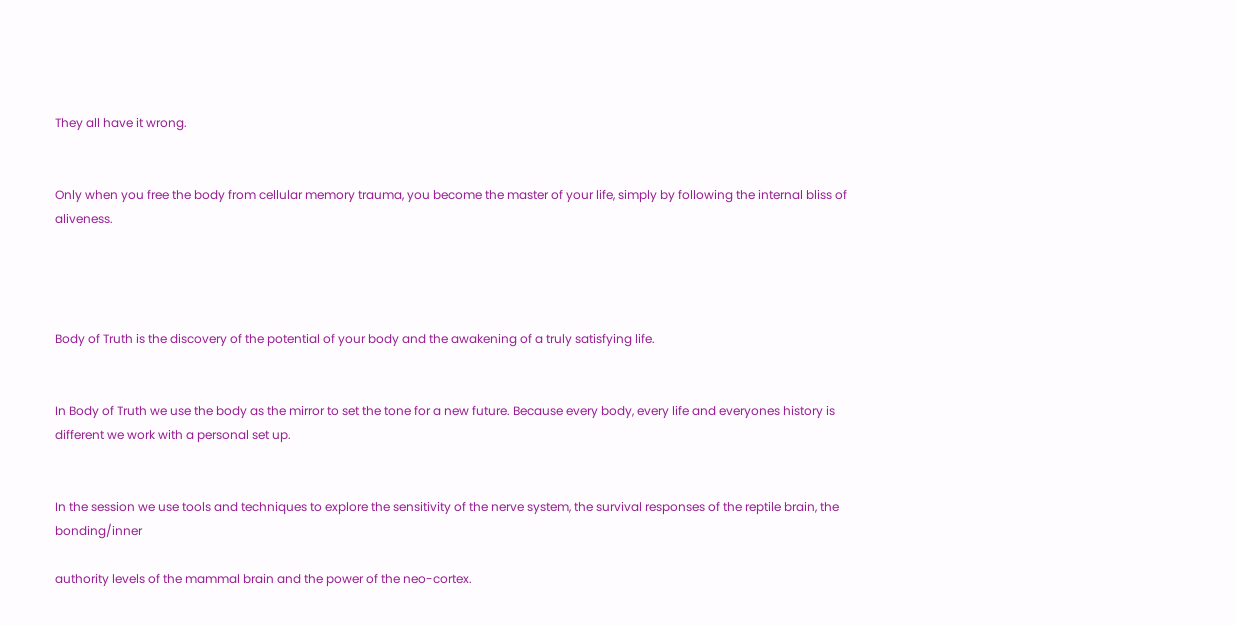They all have it wrong.


Only when you free the body from cellular memory trauma, you become the master of your life, simply by following the internal bliss of aliveness.




Body of Truth is the discovery of the potential of your body and the awakening of a truly satisfying life.


In Body of Truth we use the body as the mirror to set the tone for a new future. Because every body, every life and everyones history is different we work with a personal set up.


In the session we use tools and techniques to explore the sensitivity of the nerve system, the survival responses of the reptile brain, the bonding/inner

authority levels of the mammal brain and the power of the neo-cortex.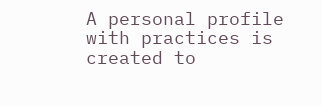A personal profile with practices is created to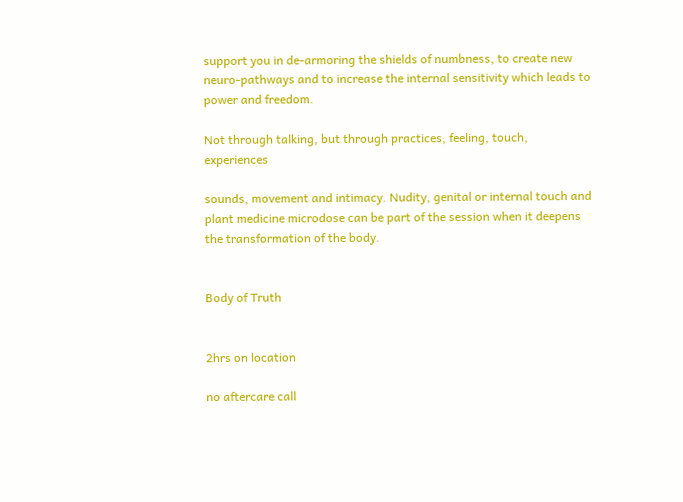support you in de-armoring the shields of numbness, to create new neuro-pathways and to increase the internal sensitivity which leads to power and freedom.

Not through talking, but through practices, feeling, touch, experiences

sounds, movement and intimacy. Nudity, genital or internal touch and plant medicine microdose can be part of the session when it deepens the transformation of the body.


Body of Truth


2hrs on location

no aftercare call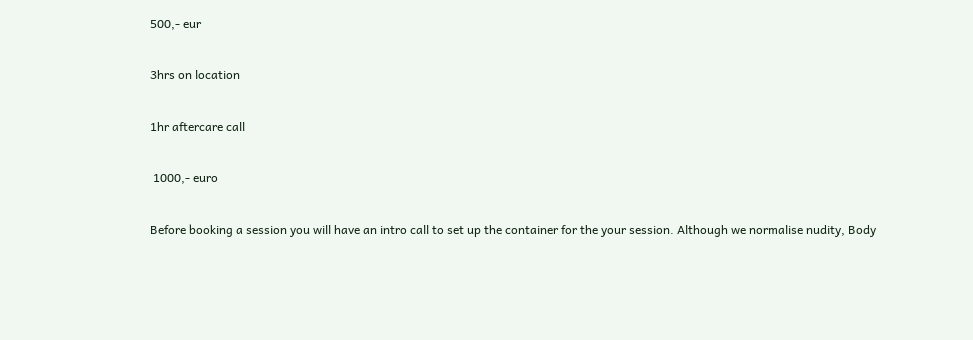500,- eur

3hrs on location

1hr aftercare call

 1000,- euro

Before booking a session you will have an intro call to set up the container for the your session. Although we normalise nudity, Body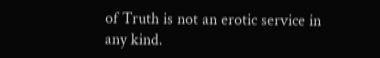of Truth is not an erotic service in any kind.